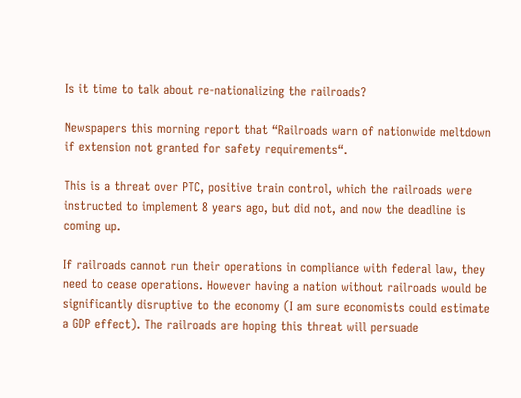Is it time to talk about re-nationalizing the railroads?

Newspapers this morning report that “Railroads warn of nationwide meltdown if extension not granted for safety requirements“.

This is a threat over PTC, positive train control, which the railroads were instructed to implement 8 years ago, but did not, and now the deadline is coming up.

If railroads cannot run their operations in compliance with federal law, they need to cease operations. However having a nation without railroads would be significantly disruptive to the economy (I am sure economists could estimate a GDP effect). The railroads are hoping this threat will persuade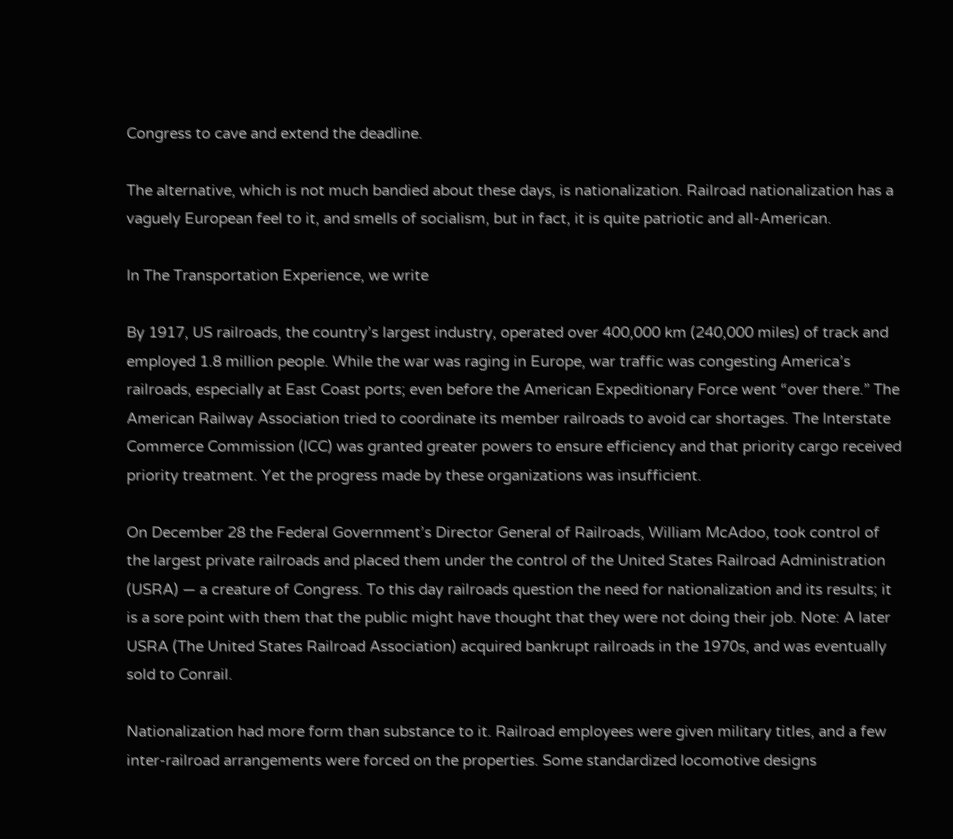Congress to cave and extend the deadline.

The alternative, which is not much bandied about these days, is nationalization. Railroad nationalization has a vaguely European feel to it, and smells of socialism, but in fact, it is quite patriotic and all-American.

In The Transportation Experience, we write

By 1917, US railroads, the country’s largest industry, operated over 400,000 km (240,000 miles) of track and employed 1.8 million people. While the war was raging in Europe, war traffic was congesting America’s railroads, especially at East Coast ports; even before the American Expeditionary Force went “over there.” The American Railway Association tried to coordinate its member railroads to avoid car shortages. The Interstate Commerce Commission (ICC) was granted greater powers to ensure efficiency and that priority cargo received priority treatment. Yet the progress made by these organizations was insufficient.

On December 28 the Federal Government’s Director General of Railroads, William McAdoo, took control of the largest private railroads and placed them under the control of the United States Railroad Administration (USRA) — a creature of Congress. To this day railroads question the need for nationalization and its results; it is a sore point with them that the public might have thought that they were not doing their job. Note: A later USRA (The United States Railroad Association) acquired bankrupt railroads in the 1970s, and was eventually sold to Conrail.

Nationalization had more form than substance to it. Railroad employees were given military titles, and a few inter-railroad arrangements were forced on the properties. Some standardized locomotive designs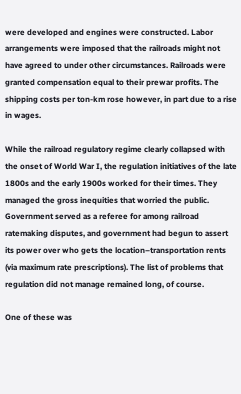were developed and engines were constructed. Labor arrangements were imposed that the railroads might not have agreed to under other circumstances. Railroads were granted compensation equal to their prewar profits. The shipping costs per ton-km rose however, in part due to a rise in wages.

While the railroad regulatory regime clearly collapsed with the onset of World War I, the regulation initiatives of the late 1800s and the early 1900s worked for their times. They managed the gross inequities that worried the public. Government served as a referee for among railroad ratemaking disputes, and government had begun to assert its power over who gets the location–transportation rents (via maximum rate prescriptions). The list of problems that regulation did not manage remained long, of course.

One of these was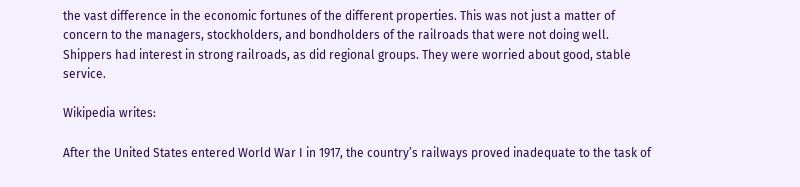the vast difference in the economic fortunes of the different properties. This was not just a matter of concern to the managers, stockholders, and bondholders of the railroads that were not doing well. Shippers had interest in strong railroads, as did regional groups. They were worried about good, stable service.

Wikipedia writes:

After the United States entered World War I in 1917, the country’s railways proved inadequate to the task of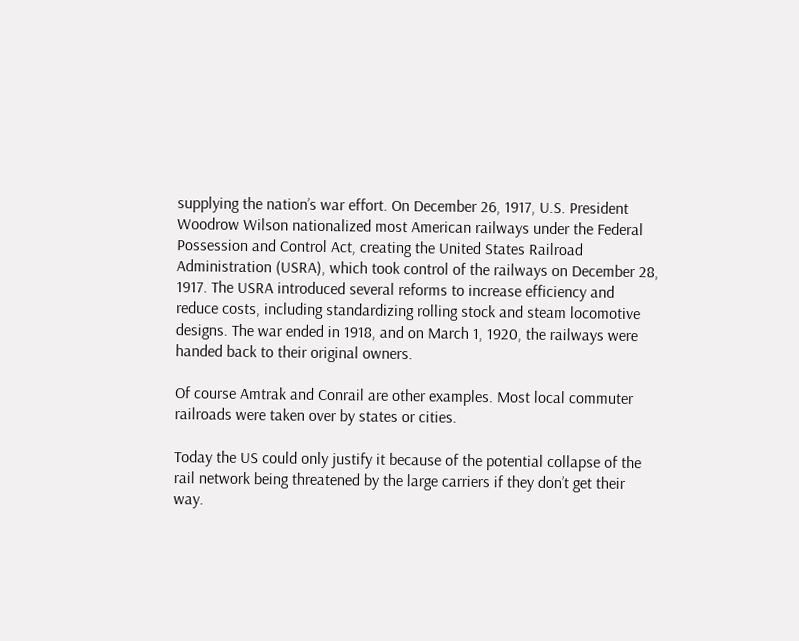supplying the nation’s war effort. On December 26, 1917, U.S. President Woodrow Wilson nationalized most American railways under the Federal Possession and Control Act, creating the United States Railroad Administration (USRA), which took control of the railways on December 28, 1917. The USRA introduced several reforms to increase efficiency and reduce costs, including standardizing rolling stock and steam locomotive designs. The war ended in 1918, and on March 1, 1920, the railways were handed back to their original owners.

Of course Amtrak and Conrail are other examples. Most local commuter railroads were taken over by states or cities.

Today the US could only justify it because of the potential collapse of the rail network being threatened by the large carriers if they don’t get their way.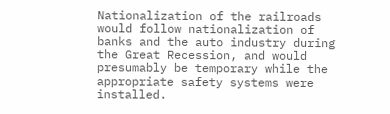Nationalization of the railroads would follow nationalization of banks and the auto industry during the Great Recession, and would presumably be temporary while the appropriate safety systems were installed.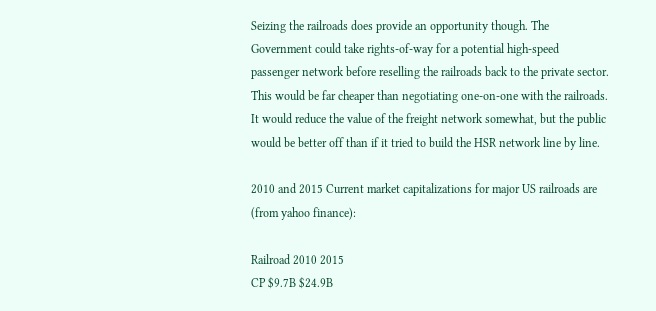Seizing the railroads does provide an opportunity though. The Government could take rights-of-way for a potential high-speed passenger network before reselling the railroads back to the private sector. This would be far cheaper than negotiating one-on-one with the railroads. It would reduce the value of the freight network somewhat, but the public would be better off than if it tried to build the HSR network line by line.

2010 and 2015 Current market capitalizations for major US railroads are (from yahoo finance):

Railroad 2010 2015
CP $9.7B $24.9B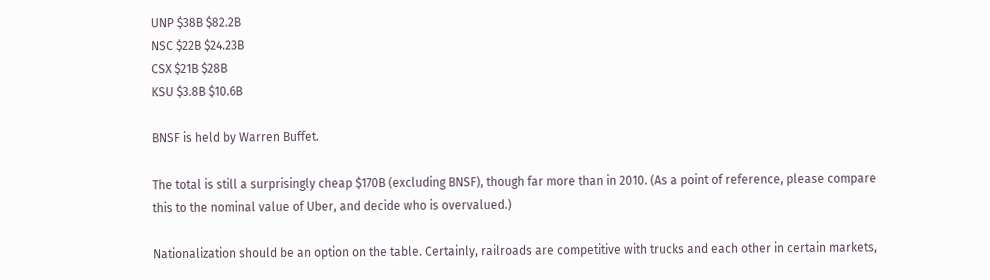UNP $38B $82.2B
NSC $22B $24.23B
CSX $21B $28B
KSU $3.8B $10.6B

BNSF is held by Warren Buffet.

The total is still a surprisingly cheap $170B (excluding BNSF), though far more than in 2010. (As a point of reference, please compare this to the nominal value of Uber, and decide who is overvalued.)

Nationalization should be an option on the table. Certainly, railroads are competitive with trucks and each other in certain markets,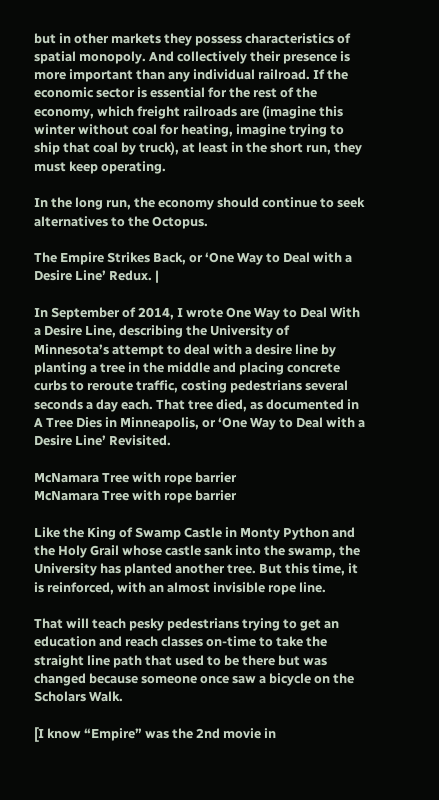but in other markets they possess characteristics of spatial monopoly. And collectively their presence is more important than any individual railroad. If the economic sector is essential for the rest of the economy, which freight railroads are (imagine this winter without coal for heating, imagine trying to ship that coal by truck), at least in the short run, they must keep operating.

In the long run, the economy should continue to seek alternatives to the Octopus.

The Empire Strikes Back, or ‘One Way to Deal with a Desire Line’ Redux. |

In September of 2014, I wrote One Way to Deal With a Desire Line, describing the University of Minnesota’s attempt to deal with a desire line by planting a tree in the middle and placing concrete curbs to reroute traffic, costing pedestrians several seconds a day each. That tree died, as documented in A Tree Dies in Minneapolis, or ‘One Way to Deal with a Desire Line’ Revisited.

McNamara Tree with rope barrier
McNamara Tree with rope barrier

Like the King of Swamp Castle in Monty Python and the Holy Grail whose castle sank into the swamp, the University has planted another tree. But this time, it is reinforced, with an almost invisible rope line.

That will teach pesky pedestrians trying to get an education and reach classes on-time to take the straight line path that used to be there but was changed because someone once saw a bicycle on the Scholars Walk.

[I know “Empire” was the 2nd movie in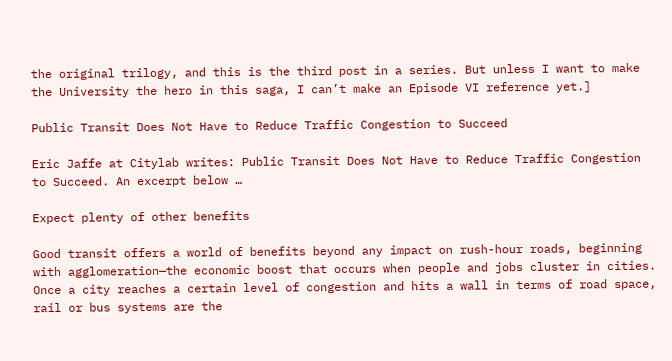the original trilogy, and this is the third post in a series. But unless I want to make the University the hero in this saga, I can’t make an Episode VI reference yet.]

Public Transit Does Not Have to Reduce Traffic Congestion to Succeed

Eric Jaffe at Citylab writes: Public Transit Does Not Have to Reduce Traffic Congestion to Succeed. An excerpt below …

Expect plenty of other benefits

Good transit offers a world of benefits beyond any impact on rush-hour roads, beginning with agglomeration—the economic boost that occurs when people and jobs cluster in cities. Once a city reaches a certain level of congestion and hits a wall in terms of road space, rail or bus systems are the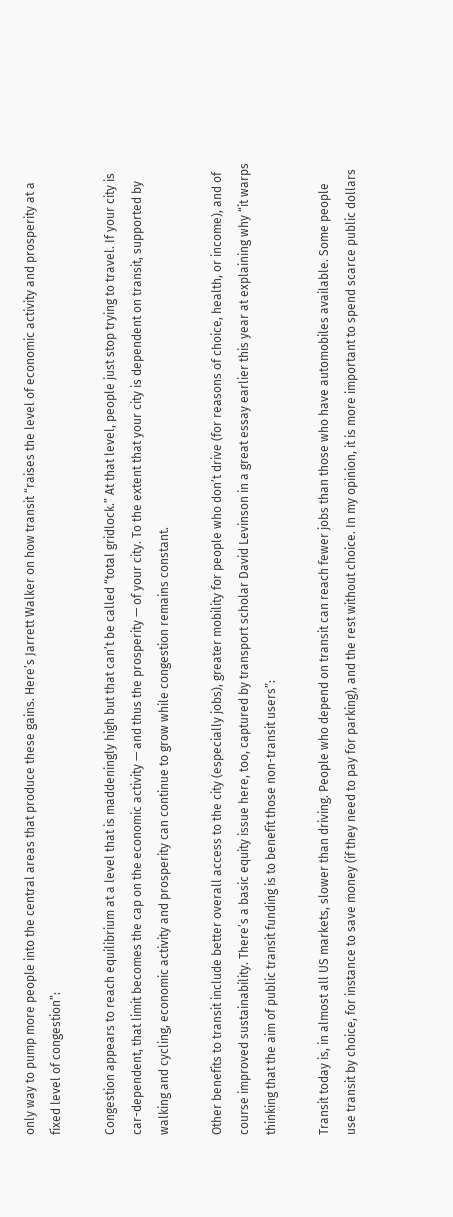only way to pump more people into the central areas that produce these gains. Here’s Jarrett Walker on how transit “raises the level of economic activity and prosperity at a fixed level of congestion”:

Congestion appears to reach equilibrium at a level that is maddeningly high but that can’t be called “total gridlock.” At that level, people just stop trying to travel. If your city is car-dependent, that limit becomes the cap on the economic activity — and thus the prosperity — of your city. To the extent that your city is dependent on transit, supported by walking and cycling, economic activity and prosperity can continue to grow while congestion remains constant.

Other benefits to transit include better overall access to the city (especially jobs), greater mobility for people who don’t drive (for reasons of choice, health, or income), and of course improved sustainability. There’s a basic equity issue here, too, captured by transport scholar David Levinson in a great essay earlier this year at explaining why “it warps thinking that the aim of public transit funding is to benefit those non-transit users”:

Transit today is, in almost all US markets, slower than driving. People who depend on transit can reach fewer jobs than those who have automobiles available. Some people use transit by choice, for instance to save money (if they need to pay for parking), and the rest without choice. In my opinion, it is more important to spend scarce public dollars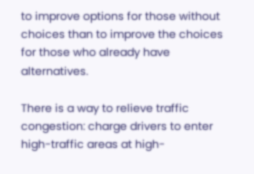to improve options for those without choices than to improve the choices for those who already have alternatives.

There is a way to relieve traffic congestion: charge drivers to enter high-traffic areas at high-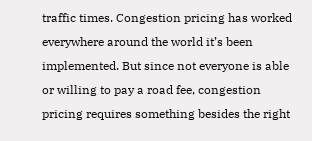traffic times. Congestion pricing has worked everywhere around the world it’s been implemented. But since not everyone is able or willing to pay a road fee, congestion pricing requires something besides the right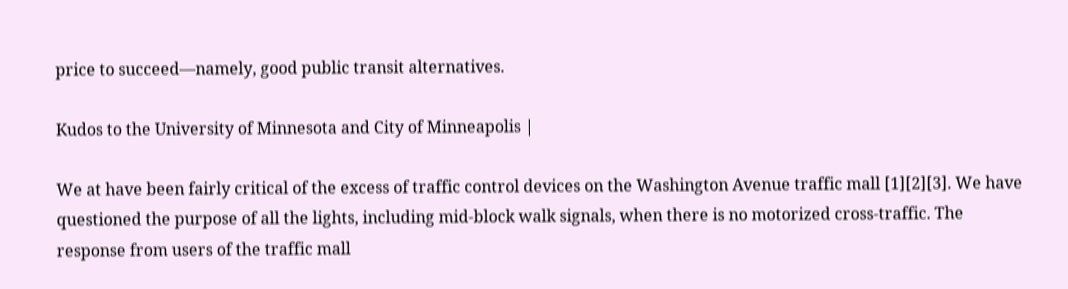price to succeed—namely, good public transit alternatives.

Kudos to the University of Minnesota and City of Minneapolis |

We at have been fairly critical of the excess of traffic control devices on the Washington Avenue traffic mall [1][2][3]. We have questioned the purpose of all the lights, including mid-block walk signals, when there is no motorized cross-traffic. The response from users of the traffic mall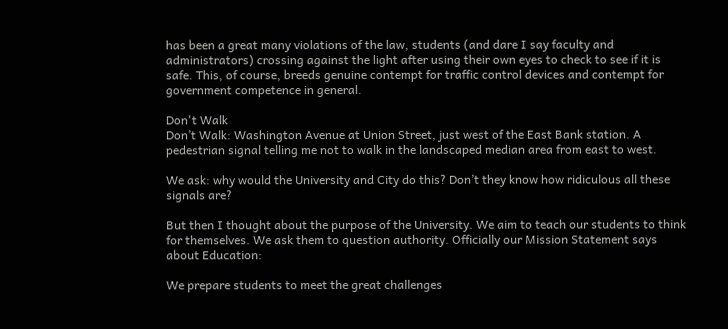has been a great many violations of the law, students (and dare I say faculty and administrators) crossing against the light after using their own eyes to check to see if it is safe. This, of course, breeds genuine contempt for traffic control devices and contempt for government competence in general.

Don't Walk
Don’t Walk: Washington Avenue at Union Street, just west of the East Bank station. A pedestrian signal telling me not to walk in the landscaped median area from east to west.

We ask: why would the University and City do this? Don’t they know how ridiculous all these signals are?

But then I thought about the purpose of the University. We aim to teach our students to think for themselves. We ask them to question authority. Officially our Mission Statement says about Education:

We prepare students to meet the great challenges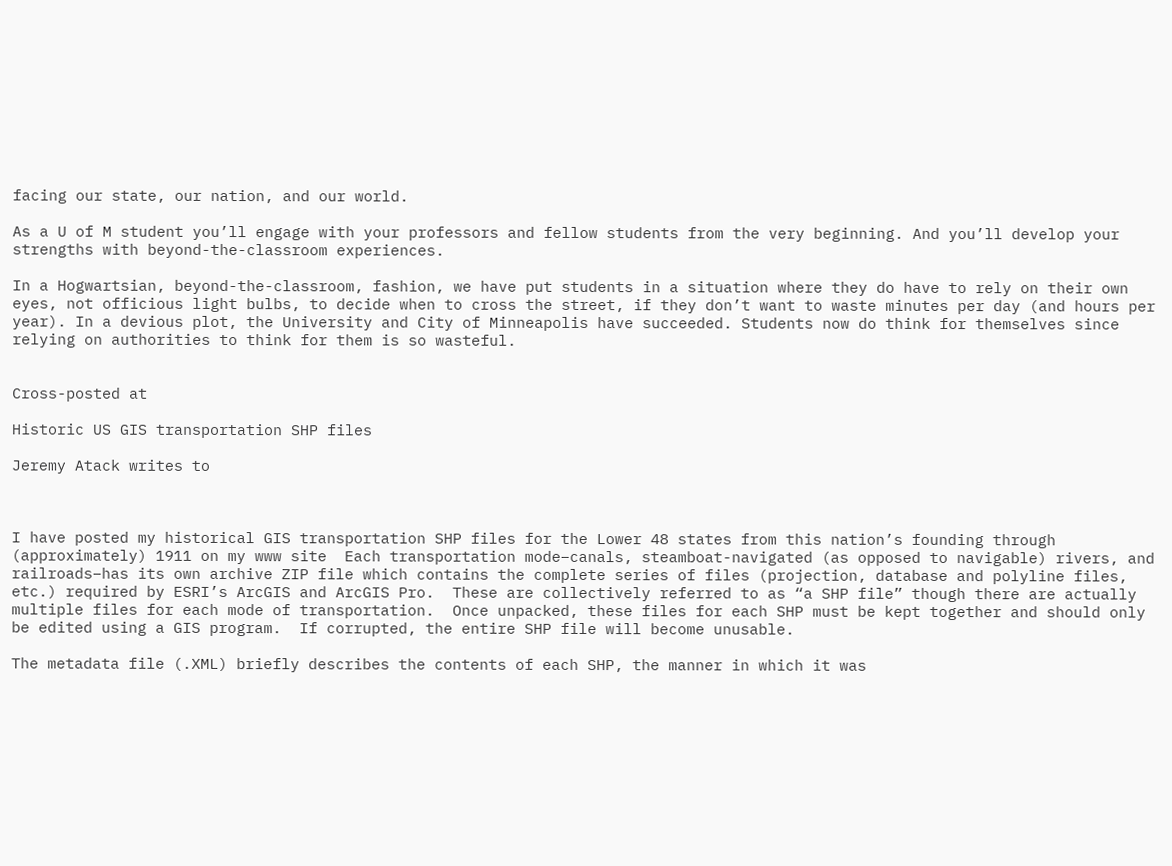facing our state, our nation, and our world.

As a U of M student you’ll engage with your professors and fellow students from the very beginning. And you’ll develop your strengths with beyond-the-classroom experiences.

In a Hogwartsian, beyond-the-classroom, fashion, we have put students in a situation where they do have to rely on their own eyes, not officious light bulbs, to decide when to cross the street, if they don’t want to waste minutes per day (and hours per year). In a devious plot, the University and City of Minneapolis have succeeded. Students now do think for themselves since relying on authorities to think for them is so wasteful.


Cross-posted at

Historic US GIS transportation SHP files

Jeremy Atack writes to



I have posted my historical GIS transportation SHP files for the Lower 48 states from this nation’s founding through (approximately) 1911 on my www site  Each transportation mode–canals, steamboat-navigated (as opposed to navigable) rivers, and railroads–has its own archive ZIP file which contains the complete series of files (projection, database and polyline files, etc.) required by ESRI’s ArcGIS and ArcGIS Pro.  These are collectively referred to as “a SHP file” though there are actually multiple files for each mode of transportation.  Once unpacked, these files for each SHP must be kept together and should only be edited using a GIS program.  If corrupted, the entire SHP file will become unusable.

The metadata file (.XML) briefly describes the contents of each SHP, the manner in which it was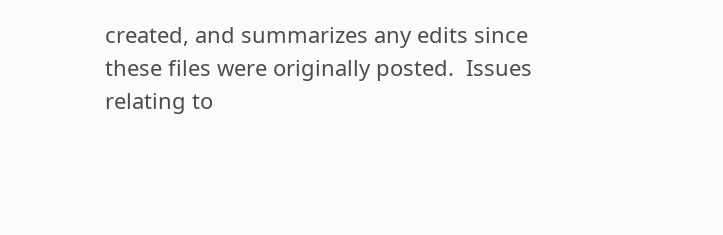created, and summarizes any edits since these files were originally posted.  Issues relating to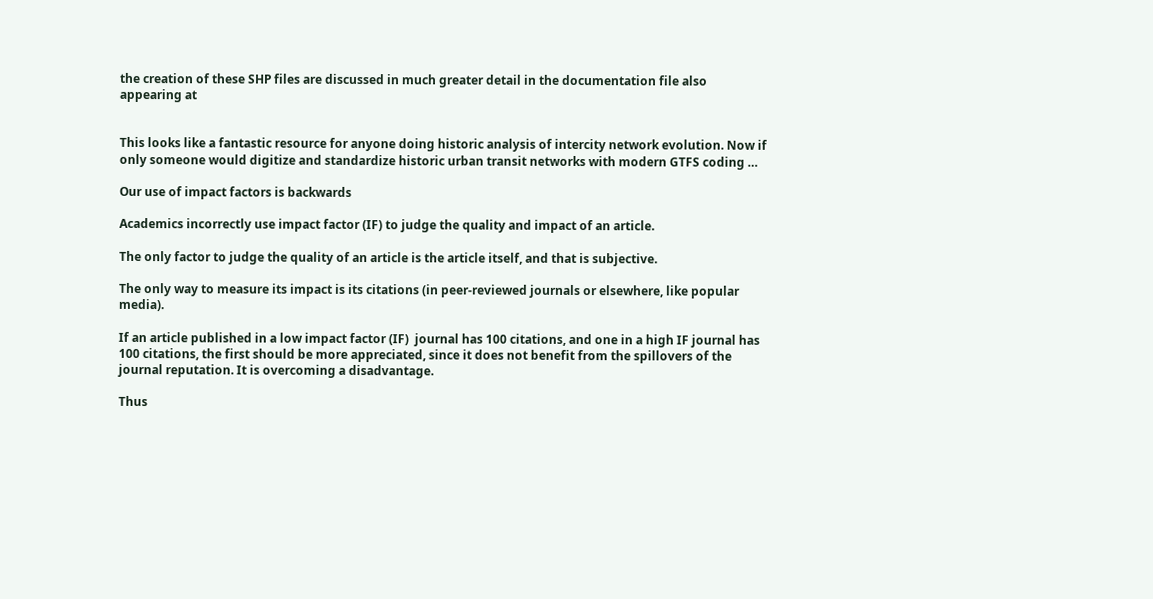the creation of these SHP files are discussed in much greater detail in the documentation file also appearing at


This looks like a fantastic resource for anyone doing historic analysis of intercity network evolution. Now if only someone would digitize and standardize historic urban transit networks with modern GTFS coding …

Our use of impact factors is backwards

Academics incorrectly use impact factor (IF) to judge the quality and impact of an article.

The only factor to judge the quality of an article is the article itself, and that is subjective.

The only way to measure its impact is its citations (in peer-reviewed journals or elsewhere, like popular media).

If an article published in a low impact factor (IF)  journal has 100 citations, and one in a high IF journal has 100 citations, the first should be more appreciated, since it does not benefit from the spillovers of the journal reputation. It is overcoming a disadvantage.

Thus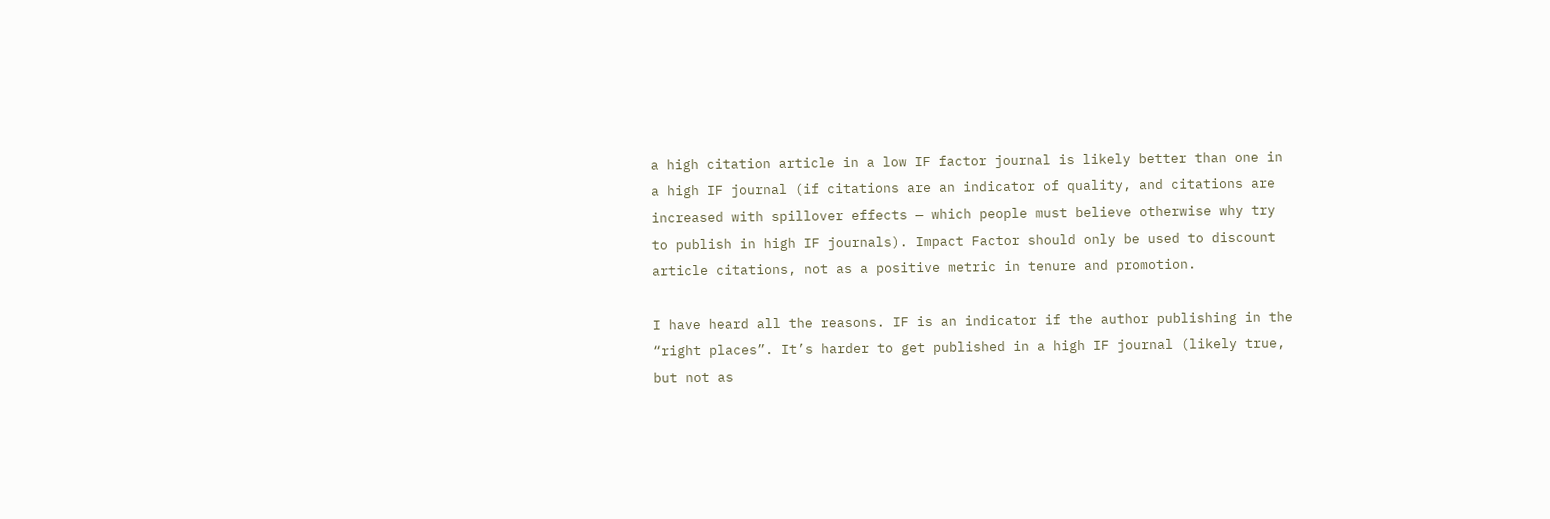a high citation article in a low IF factor journal is likely better than one in a high IF journal (if citations are an indicator of quality, and citations are increased with spillover effects — which people must believe otherwise why try to publish in high IF journals). Impact Factor should only be used to discount article citations, not as a positive metric in tenure and promotion.

I have heard all the reasons. IF is an indicator if the author publishing in the “right places”. It’s harder to get published in a high IF journal (likely true, but not as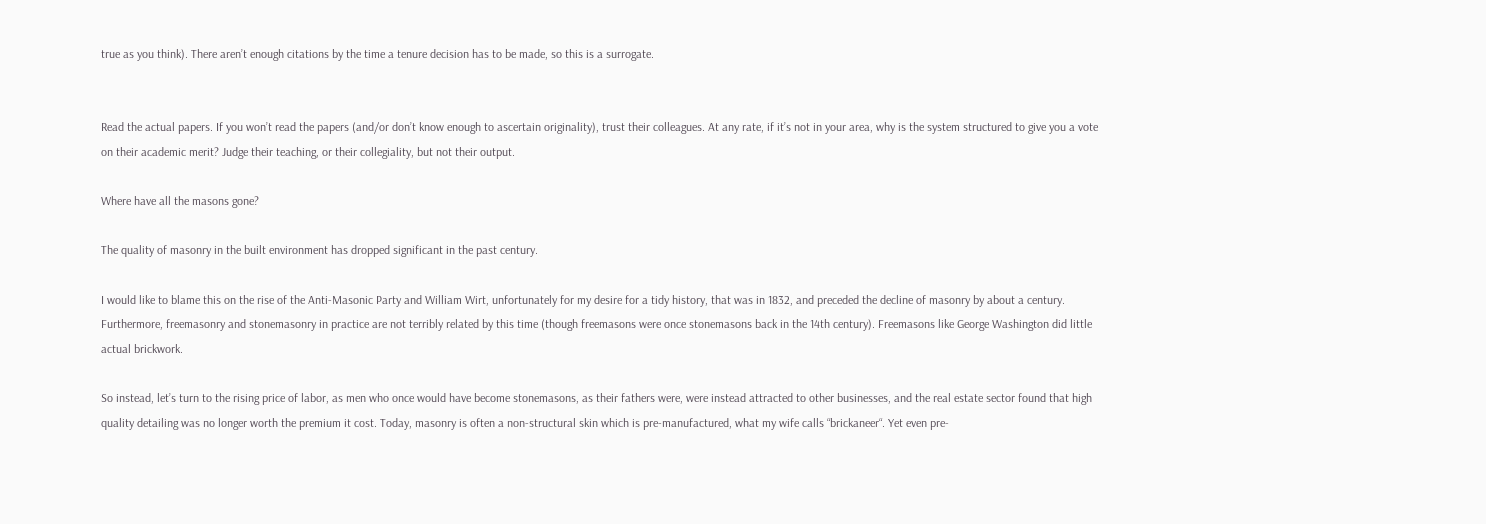true as you think). There aren’t enough citations by the time a tenure decision has to be made, so this is a surrogate.


Read the actual papers. If you won’t read the papers (and/or don’t know enough to ascertain originality), trust their colleagues. At any rate, if it’s not in your area, why is the system structured to give you a vote on their academic merit? Judge their teaching, or their collegiality, but not their output.

Where have all the masons gone?

The quality of masonry in the built environment has dropped significant in the past century.

I would like to blame this on the rise of the Anti-Masonic Party and William Wirt, unfortunately for my desire for a tidy history, that was in 1832, and preceded the decline of masonry by about a century. Furthermore, freemasonry and stonemasonry in practice are not terribly related by this time (though freemasons were once stonemasons back in the 14th century). Freemasons like George Washington did little actual brickwork.

So instead, let’s turn to the rising price of labor, as men who once would have become stonemasons, as their fathers were, were instead attracted to other businesses, and the real estate sector found that high quality detailing was no longer worth the premium it cost. Today, masonry is often a non-structural skin which is pre-manufactured, what my wife calls “brickaneer“. Yet even pre-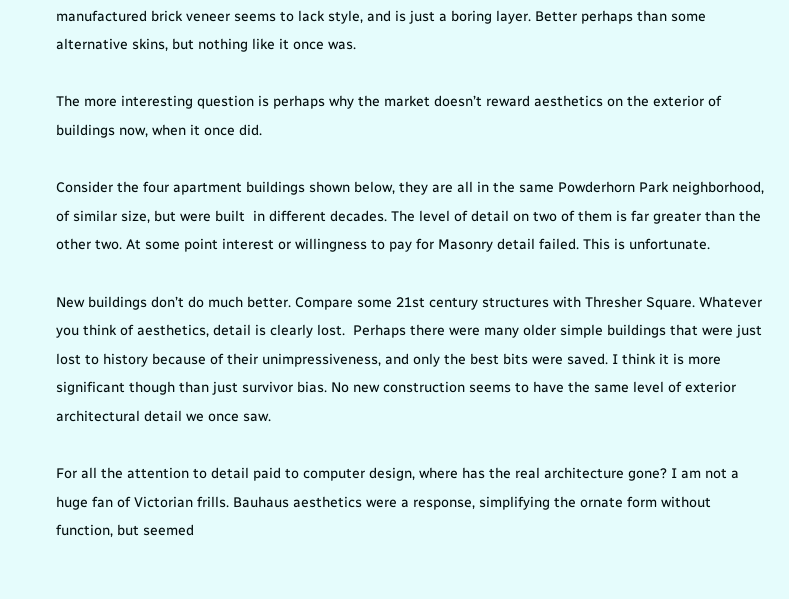manufactured brick veneer seems to lack style, and is just a boring layer. Better perhaps than some alternative skins, but nothing like it once was.

The more interesting question is perhaps why the market doesn’t reward aesthetics on the exterior of buildings now, when it once did.

Consider the four apartment buildings shown below, they are all in the same Powderhorn Park neighborhood, of similar size, but were built  in different decades. The level of detail on two of them is far greater than the other two. At some point interest or willingness to pay for Masonry detail failed. This is unfortunate.

New buildings don’t do much better. Compare some 21st century structures with Thresher Square. Whatever you think of aesthetics, detail is clearly lost.  Perhaps there were many older simple buildings that were just lost to history because of their unimpressiveness, and only the best bits were saved. I think it is more significant though than just survivor bias. No new construction seems to have the same level of exterior architectural detail we once saw.

For all the attention to detail paid to computer design, where has the real architecture gone? I am not a huge fan of Victorian frills. Bauhaus aesthetics were a response, simplifying the ornate form without function, but seemed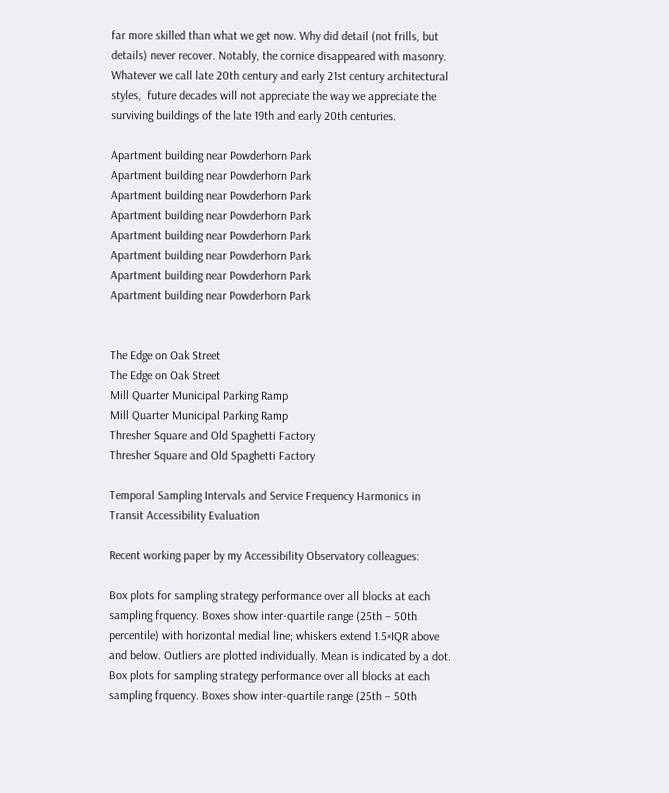far more skilled than what we get now. Why did detail (not frills, but details) never recover. Notably, the cornice disappeared with masonry.  Whatever we call late 20th century and early 21st century architectural styles,  future decades will not appreciate the way we appreciate the surviving buildings of the late 19th and early 20th centuries.

Apartment building near Powderhorn Park
Apartment building near Powderhorn Park
Apartment building near Powderhorn Park
Apartment building near Powderhorn Park
Apartment building near Powderhorn Park
Apartment building near Powderhorn Park
Apartment building near Powderhorn Park
Apartment building near Powderhorn Park


The Edge on Oak Street
The Edge on Oak Street
Mill Quarter Municipal Parking Ramp
Mill Quarter Municipal Parking Ramp
Thresher Square and Old Spaghetti Factory
Thresher Square and Old Spaghetti Factory

Temporal Sampling Intervals and Service Frequency Harmonics in Transit Accessibility Evaluation

Recent working paper by my Accessibility Observatory colleagues:

Box plots for sampling strategy performance over all blocks at each sampling frquency. Boxes show inter-quartile range (25th – 50th percentile) with horizontal medial line; whiskers extend 1.5×IQR above and below. Outliers are plotted individually. Mean is indicated by a dot.
Box plots for sampling strategy performance over all blocks at each sampling frquency. Boxes show inter-quartile range (25th – 50th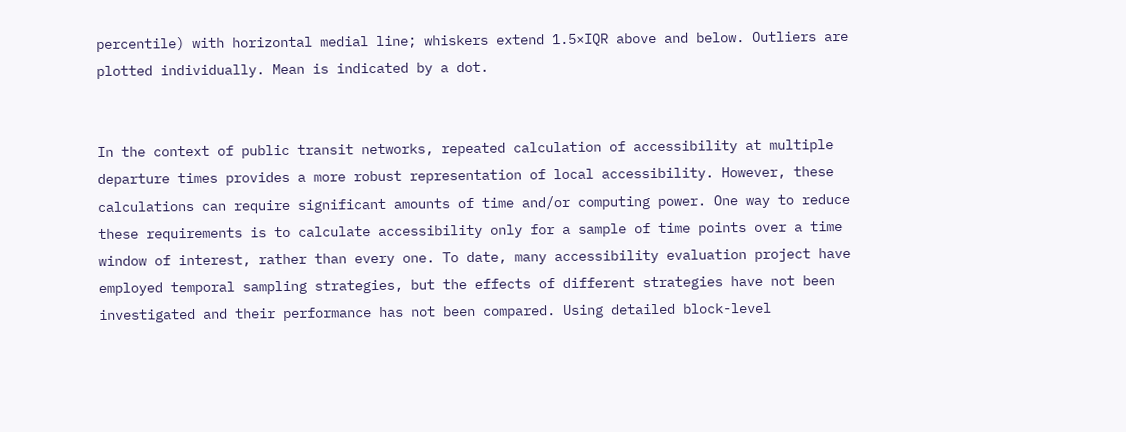percentile) with horizontal medial line; whiskers extend 1.5×IQR above and below. Outliers are plotted individually. Mean is indicated by a dot.


In the context of public transit networks, repeated calculation of accessibility at multiple departure times provides a more robust representation of local accessibility. However, these calculations can require significant amounts of time and/or computing power. One way to reduce these requirements is to calculate accessibility only for a sample of time points over a time window of interest, rather than every one. To date, many accessibility evaluation project have employed temporal sampling strategies, but the effects of different strategies have not been investigated and their performance has not been compared. Using detailed block-level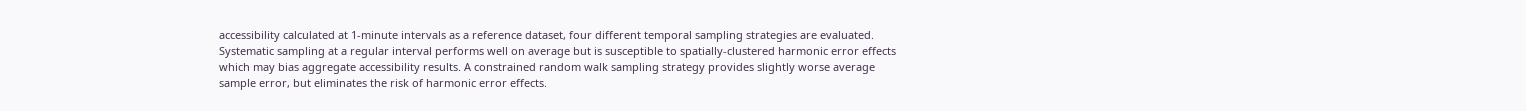accessibility calculated at 1-minute intervals as a reference dataset, four different temporal sampling strategies are evaluated. Systematic sampling at a regular interval performs well on average but is susceptible to spatially-clustered harmonic error effects which may bias aggregate accessibility results. A constrained random walk sampling strategy provides slightly worse average sample error, but eliminates the risk of harmonic error effects.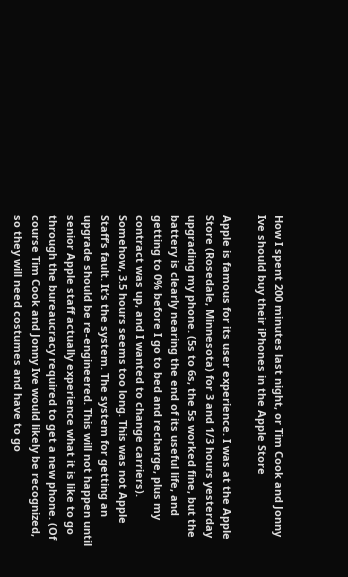How I spent 200 minutes last night, or Tim Cook and Jonny Ive should buy their iPhones in the Apple Store

Apple is famous for its user experience. I was at the Apple Store (Rosedale, Minnesota) for 3 and 1/3 hours yesterday upgrading my phone. (5s to 6s, the 5s worked fine, but the battery is clearly nearing the end of its useful life, and getting to 0% before I go to bed and recharge, plus my contract was up, and I wanted to change carriers).  Somehow, 3.5 hours seems too long. This was not Apple Staff’s fault. It’s the system. The system for getting an upgrade should be re-engineered. This will not happen until senior Apple staff actually experience what it is like to go through the bureaucracy required to get a new phone. (Of course Tim Cook and Jonny Ive would likely be recognized, so they will need costumes and have to go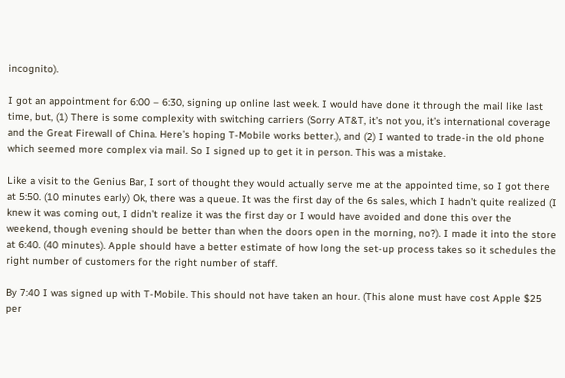incognito).

I got an appointment for 6:00 – 6:30, signing up online last week. I would have done it through the mail like last time, but, (1) There is some complexity with switching carriers (Sorry AT&T, it’s not you, it’s international coverage and the Great Firewall of China. Here’s hoping T-Mobile works better.), and (2) I wanted to trade-in the old phone which seemed more complex via mail. So I signed up to get it in person. This was a mistake.

Like a visit to the Genius Bar, I sort of thought they would actually serve me at the appointed time, so I got there at 5:50. (10 minutes early) Ok, there was a queue. It was the first day of the 6s sales, which I hadn’t quite realized (I knew it was coming out, I didn’t realize it was the first day or I would have avoided and done this over the weekend, though evening should be better than when the doors open in the morning, no?). I made it into the store at 6:40. (40 minutes). Apple should have a better estimate of how long the set-up process takes so it schedules the right number of customers for the right number of staff.

By 7:40 I was signed up with T-Mobile. This should not have taken an hour. (This alone must have cost Apple $25 per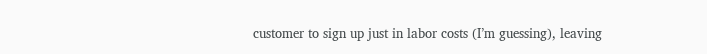customer to sign up just in labor costs (I’m guessing), leaving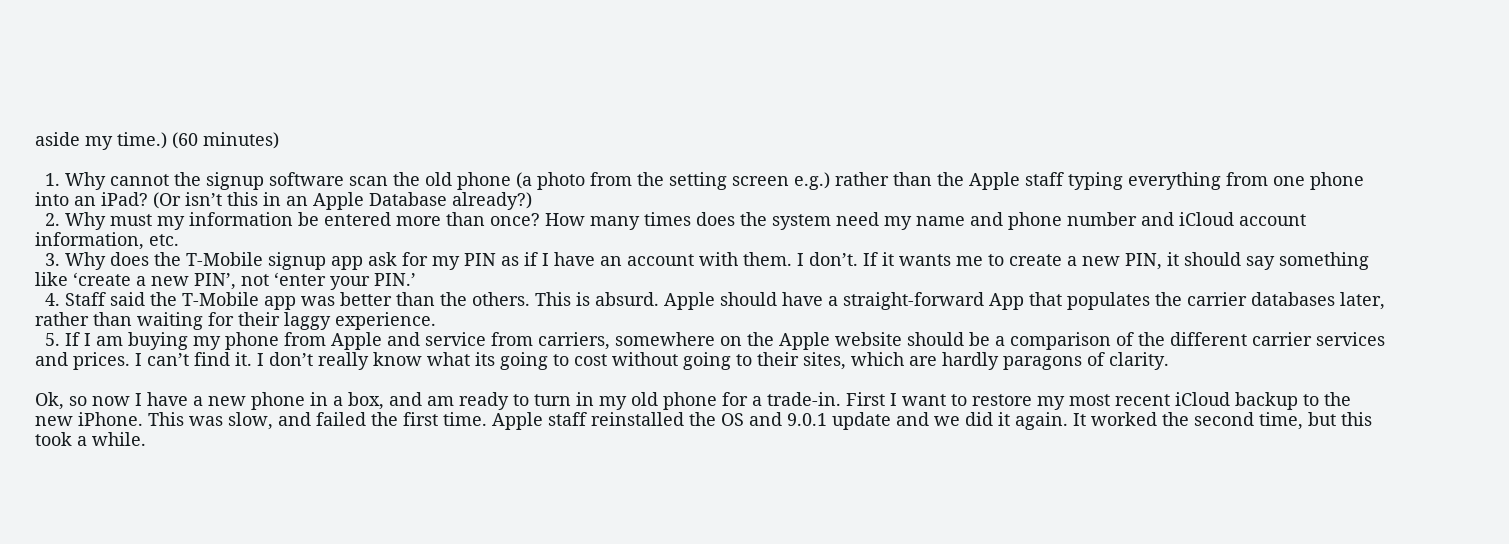aside my time.) (60 minutes)

  1. Why cannot the signup software scan the old phone (a photo from the setting screen e.g.) rather than the Apple staff typing everything from one phone into an iPad? (Or isn’t this in an Apple Database already?)
  2. Why must my information be entered more than once? How many times does the system need my name and phone number and iCloud account information, etc.
  3. Why does the T-Mobile signup app ask for my PIN as if I have an account with them. I don’t. If it wants me to create a new PIN, it should say something like ‘create a new PIN’, not ‘enter your PIN.’
  4. Staff said the T-Mobile app was better than the others. This is absurd. Apple should have a straight-forward App that populates the carrier databases later, rather than waiting for their laggy experience.
  5. If I am buying my phone from Apple and service from carriers, somewhere on the Apple website should be a comparison of the different carrier services and prices. I can’t find it. I don’t really know what its going to cost without going to their sites, which are hardly paragons of clarity.

Ok, so now I have a new phone in a box, and am ready to turn in my old phone for a trade-in. First I want to restore my most recent iCloud backup to the new iPhone. This was slow, and failed the first time. Apple staff reinstalled the OS and 9.0.1 update and we did it again. It worked the second time, but this took a while.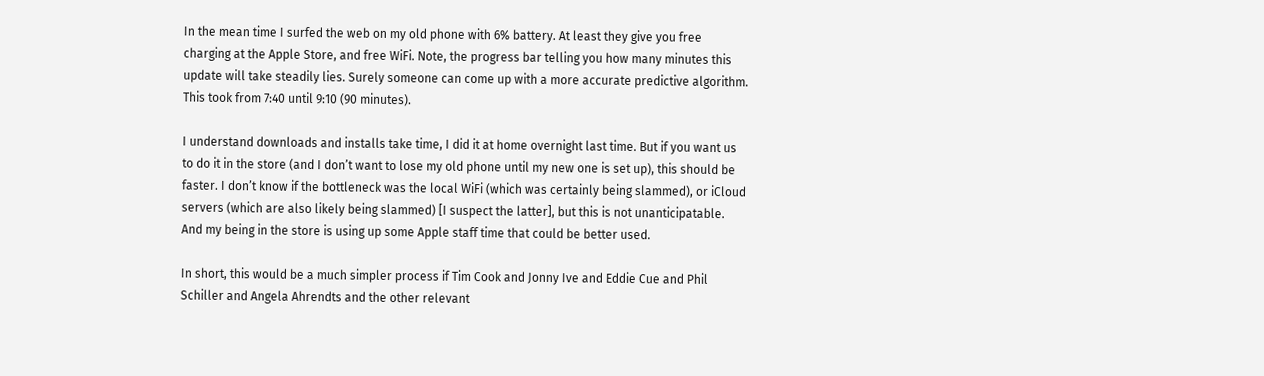In the mean time I surfed the web on my old phone with 6% battery. At least they give you free charging at the Apple Store, and free WiFi. Note, the progress bar telling you how many minutes this update will take steadily lies. Surely someone can come up with a more accurate predictive algorithm.  This took from 7:40 until 9:10 (90 minutes).

I understand downloads and installs take time, I did it at home overnight last time. But if you want us to do it in the store (and I don’t want to lose my old phone until my new one is set up), this should be faster. I don’t know if the bottleneck was the local WiFi (which was certainly being slammed), or iCloud servers (which are also likely being slammed) [I suspect the latter], but this is not unanticipatable. And my being in the store is using up some Apple staff time that could be better used.

In short, this would be a much simpler process if Tim Cook and Jonny Ive and Eddie Cue and Phil Schiller and Angela Ahrendts and the other relevant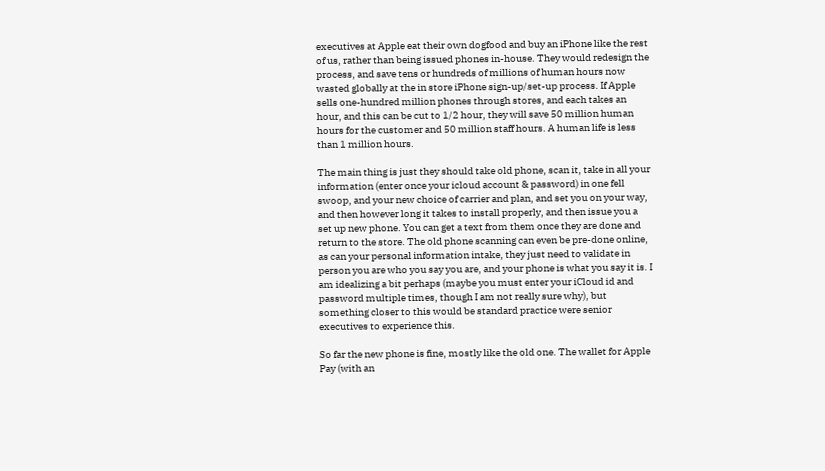executives at Apple eat their own dogfood and buy an iPhone like the rest of us, rather than being issued phones in-house. They would redesign the process, and save tens or hundreds of millions of human hours now wasted globally at the in store iPhone sign-up/set-up process. If Apple sells one-hundred million phones through stores, and each takes an hour, and this can be cut to 1/2 hour, they will save 50 million human hours for the customer and 50 million staff hours. A human life is less than 1 million hours.

The main thing is just they should take old phone, scan it, take in all your information (enter once your icloud account & password) in one fell swoop, and your new choice of carrier and plan, and set you on your way, and then however long it takes to install properly, and then issue you a set up new phone. You can get a text from them once they are done and return to the store. The old phone scanning can even be pre-done online, as can your personal information intake, they just need to validate in person you are who you say you are, and your phone is what you say it is. I am idealizing a bit perhaps (maybe you must enter your iCloud id and password multiple times, though I am not really sure why), but something closer to this would be standard practice were senior executives to experience this.

So far the new phone is fine, mostly like the old one. The wallet for Apple Pay (with an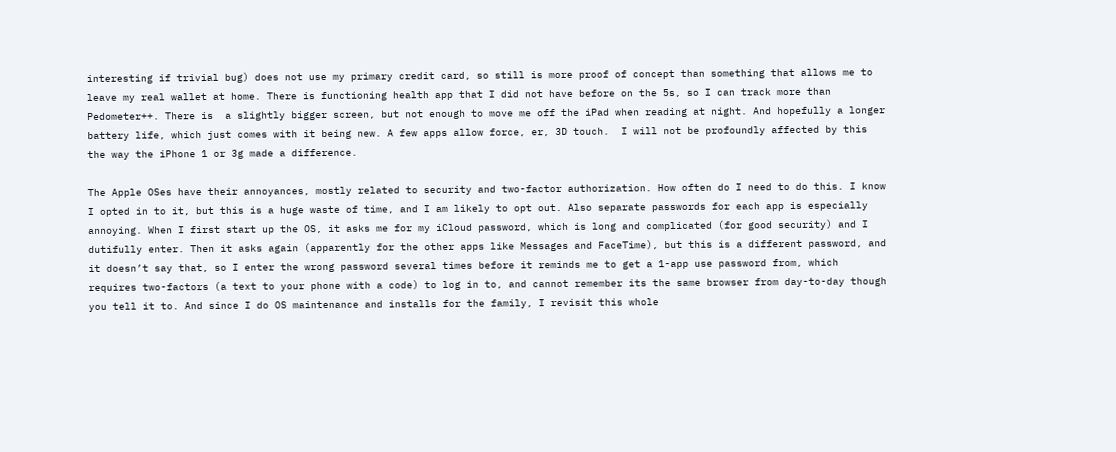interesting if trivial bug) does not use my primary credit card, so still is more proof of concept than something that allows me to leave my real wallet at home. There is functioning health app that I did not have before on the 5s, so I can track more than Pedometer++. There is  a slightly bigger screen, but not enough to move me off the iPad when reading at night. And hopefully a longer battery life, which just comes with it being new. A few apps allow force, er, 3D touch.  I will not be profoundly affected by this the way the iPhone 1 or 3g made a difference.

The Apple OSes have their annoyances, mostly related to security and two-factor authorization. How often do I need to do this. I know I opted in to it, but this is a huge waste of time, and I am likely to opt out. Also separate passwords for each app is especially annoying. When I first start up the OS, it asks me for my iCloud password, which is long and complicated (for good security) and I dutifully enter. Then it asks again (apparently for the other apps like Messages and FaceTime), but this is a different password, and it doesn’t say that, so I enter the wrong password several times before it reminds me to get a 1-app use password from, which requires two-factors (a text to your phone with a code) to log in to, and cannot remember its the same browser from day-to-day though you tell it to. And since I do OS maintenance and installs for the family, I revisit this whole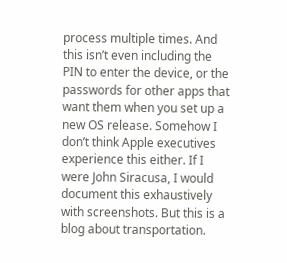process multiple times. And this isn’t even including the PIN to enter the device, or the passwords for other apps that want them when you set up a new OS release. Somehow I don’t think Apple executives experience this either. If I were John Siracusa, I would document this exhaustively with screenshots. But this is a blog about transportation.